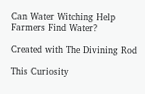Can Water Witching Help Farmers Find Water?

Created with The Divining Rod

This Curiosity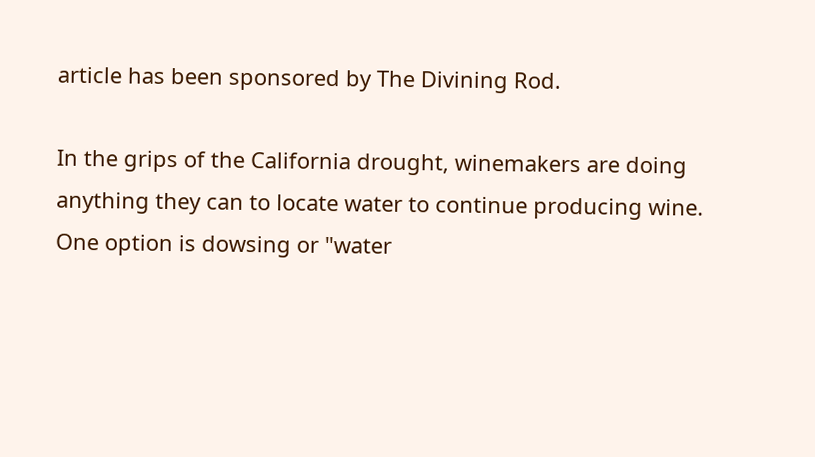article has been sponsored by The Divining Rod.

In the grips of the California drought, winemakers are doing anything they can to locate water to continue producing wine. One option is dowsing or "water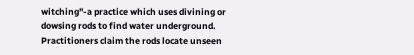witching"-a practice which uses divining or dowsing rods to find water underground. Practitioners claim the rods locate unseen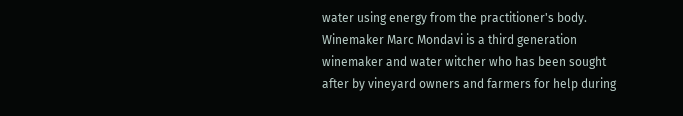water using energy from the practitioner's body. Winemaker Marc Mondavi is a third generation winemaker and water witcher who has been sought after by vineyard owners and farmers for help during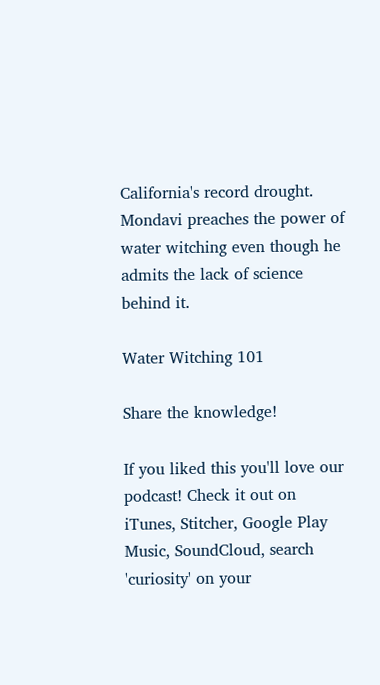California's record drought. Mondavi preaches the power of water witching even though he admits the lack of science behind it.

Water Witching 101

Share the knowledge!

If you liked this you'll love our podcast! Check it out on iTunes, Stitcher, Google Play Music, SoundCloud, search 'curiosity' on your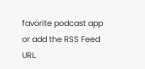favorite podcast app or add the RSS Feed URL.